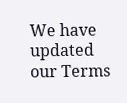We have updated our Terms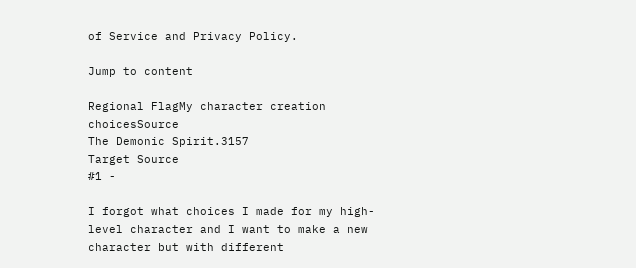of Service and Privacy Policy.

Jump to content

Regional FlagMy character creation choicesSource
The Demonic Spirit.3157
Target Source
#1 -

I forgot what choices I made for my high-level character and I want to make a new character but with different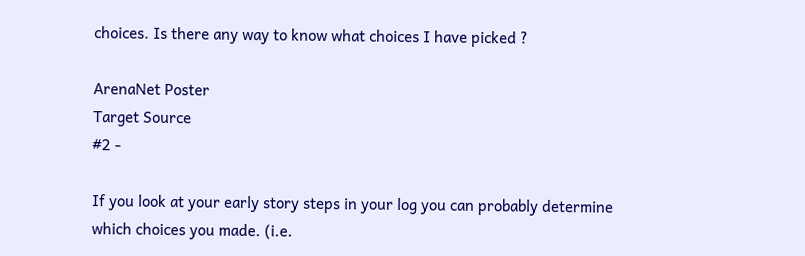choices. Is there any way to know what choices I have picked ?

ArenaNet Poster
Target Source
#2 -

If you look at your early story steps in your log you can probably determine which choices you made. (i.e.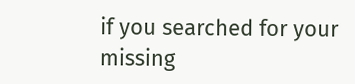if you searched for your missing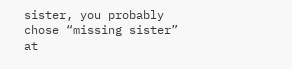sister, you probably chose “missing sister” at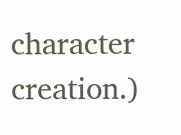character creation.)